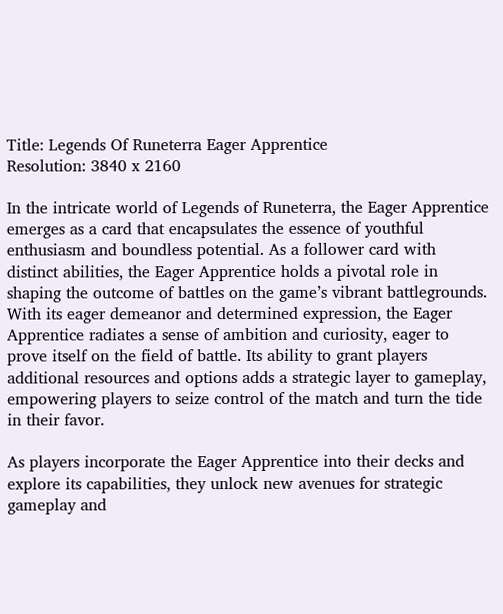Title: Legends Of Runeterra Eager Apprentice
Resolution: 3840 x 2160

In the intricate world of Legends of Runeterra, the Eager Apprentice emerges as a card that encapsulates the essence of youthful enthusiasm and boundless potential. As a follower card with distinct abilities, the Eager Apprentice holds a pivotal role in shaping the outcome of battles on the game’s vibrant battlegrounds. With its eager demeanor and determined expression, the Eager Apprentice radiates a sense of ambition and curiosity, eager to prove itself on the field of battle. Its ability to grant players additional resources and options adds a strategic layer to gameplay, empowering players to seize control of the match and turn the tide in their favor.

As players incorporate the Eager Apprentice into their decks and explore its capabilities, they unlock new avenues for strategic gameplay and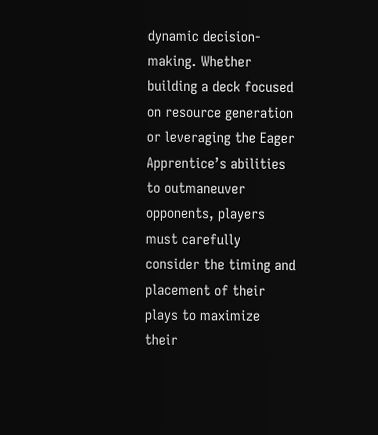dynamic decision-making. Whether building a deck focused on resource generation or leveraging the Eager Apprentice’s abilities to outmaneuver opponents, players must carefully consider the timing and placement of their plays to maximize their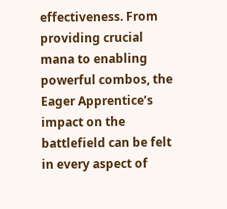effectiveness. From providing crucial mana to enabling powerful combos, the Eager Apprentice’s impact on the battlefield can be felt in every aspect of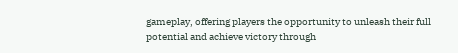gameplay, offering players the opportunity to unleash their full potential and achieve victory through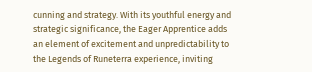cunning and strategy. With its youthful energy and strategic significance, the Eager Apprentice adds an element of excitement and unpredictability to the Legends of Runeterra experience, inviting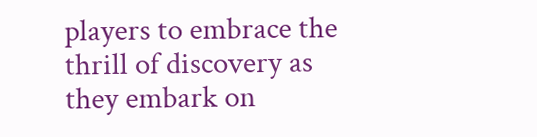players to embrace the thrill of discovery as they embark on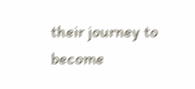their journey to become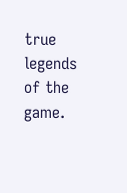true legends of the game.